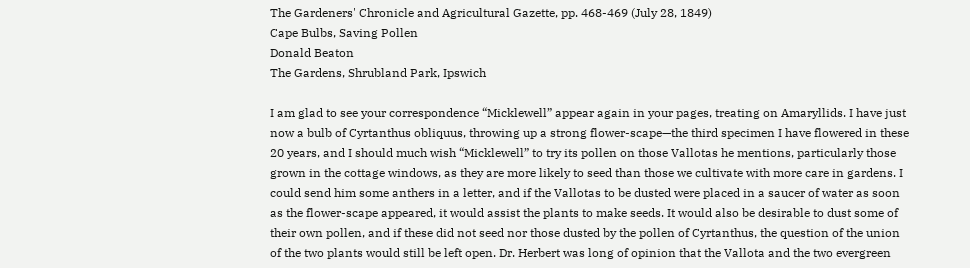The Gardeners' Chronicle and Agricultural Gazette, pp. 468-469 (July 28, 1849)
Cape Bulbs, Saving Pollen
Donald Beaton
The Gardens, Shrubland Park, Ipswich

I am glad to see your correspondence “Micklewell” appear again in your pages, treating on Amaryllids. I have just now a bulb of Cyrtanthus obliquus, throwing up a strong flower-scape—the third specimen I have flowered in these 20 years, and I should much wish “Micklewell” to try its pollen on those Vallotas he mentions, particularly those grown in the cottage windows, as they are more likely to seed than those we cultivate with more care in gardens. I could send him some anthers in a letter, and if the Vallotas to be dusted were placed in a saucer of water as soon as the flower-scape appeared, it would assist the plants to make seeds. It would also be desirable to dust some of their own pollen, and if these did not seed nor those dusted by the pollen of Cyrtanthus, the question of the union of the two plants would still be left open. Dr. Herbert was long of opinion that the Vallota and the two evergreen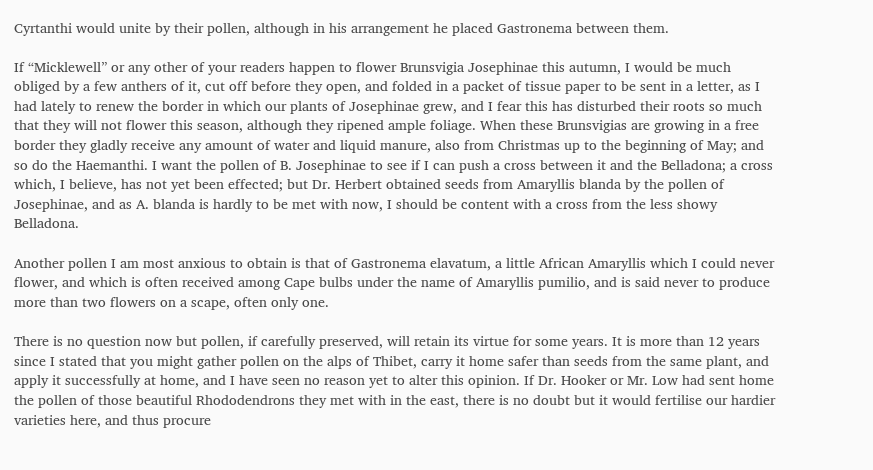Cyrtanthi would unite by their pollen, although in his arrangement he placed Gastronema between them.

If “Micklewell” or any other of your readers happen to flower Brunsvigia Josephinae this autumn, I would be much obliged by a few anthers of it, cut off before they open, and folded in a packet of tissue paper to be sent in a letter, as I had lately to renew the border in which our plants of Josephinae grew, and I fear this has disturbed their roots so much that they will not flower this season, although they ripened ample foliage. When these Brunsvigias are growing in a free border they gladly receive any amount of water and liquid manure, also from Christmas up to the beginning of May; and so do the Haemanthi. I want the pollen of B. Josephinae to see if I can push a cross between it and the Belladona; a cross which, I believe, has not yet been effected; but Dr. Herbert obtained seeds from Amaryllis blanda by the pollen of Josephinae, and as A. blanda is hardly to be met with now, I should be content with a cross from the less showy Belladona.

Another pollen I am most anxious to obtain is that of Gastronema elavatum, a little African Amaryllis which I could never flower, and which is often received among Cape bulbs under the name of Amaryllis pumilio, and is said never to produce more than two flowers on a scape, often only one.

There is no question now but pollen, if carefully preserved, will retain its virtue for some years. It is more than 12 years since I stated that you might gather pollen on the alps of Thibet, carry it home safer than seeds from the same plant, and apply it successfully at home, and I have seen no reason yet to alter this opinion. If Dr. Hooker or Mr. Low had sent home the pollen of those beautiful Rhododendrons they met with in the east, there is no doubt but it would fertilise our hardier varieties here, and thus procure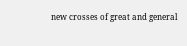new crosses of great and general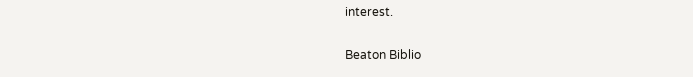interest.

Beaton Biblio